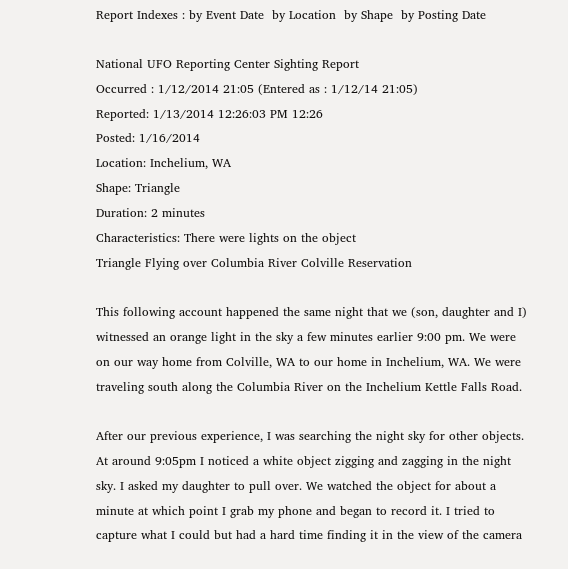Report Indexes : by Event Date  by Location  by Shape  by Posting Date

National UFO Reporting Center Sighting Report
Occurred : 1/12/2014 21:05 (Entered as : 1/12/14 21:05)
Reported: 1/13/2014 12:26:03 PM 12:26
Posted: 1/16/2014
Location: Inchelium, WA
Shape: Triangle
Duration: 2 minutes
Characteristics: There were lights on the object
Triangle Flying over Columbia River Colville Reservation

This following account happened the same night that we (son, daughter and I) witnessed an orange light in the sky a few minutes earlier 9:00 pm. We were on our way home from Colville, WA to our home in Inchelium, WA. We were traveling south along the Columbia River on the Inchelium Kettle Falls Road.

After our previous experience, I was searching the night sky for other objects. At around 9:05pm I noticed a white object zigging and zagging in the night sky. I asked my daughter to pull over. We watched the object for about a minute at which point I grab my phone and began to record it. I tried to capture what I could but had a hard time finding it in the view of the camera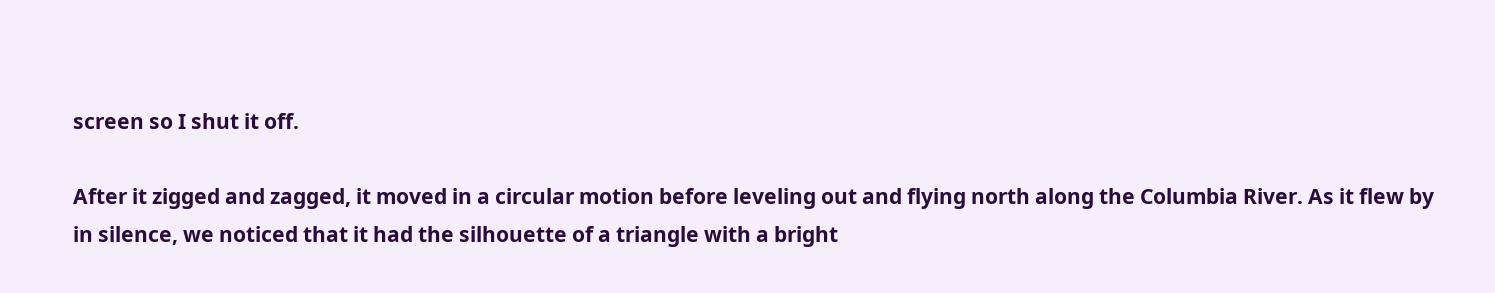screen so I shut it off.

After it zigged and zagged, it moved in a circular motion before leveling out and flying north along the Columbia River. As it flew by in silence, we noticed that it had the silhouette of a triangle with a bright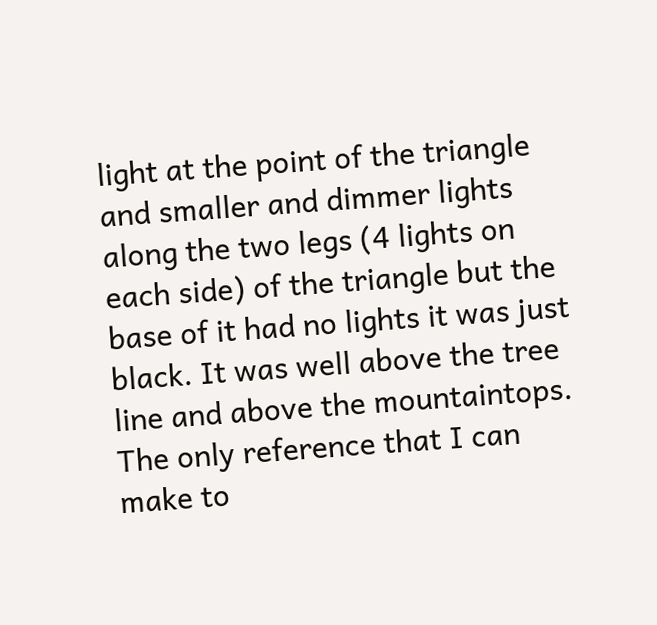light at the point of the triangle and smaller and dimmer lights along the two legs (4 lights on each side) of the triangle but the base of it had no lights it was just black. It was well above the tree line and above the mountaintops. The only reference that I can make to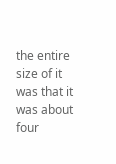the entire size of it was that it was about four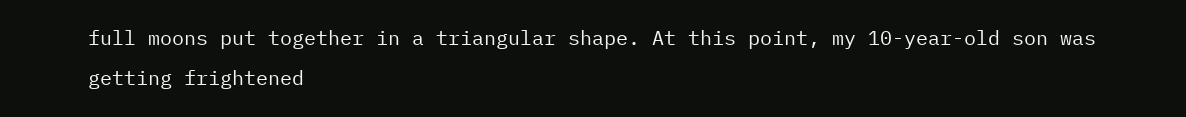full moons put together in a triangular shape. At this point, my 10-year-old son was getting frightened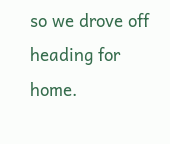so we drove off heading for home.